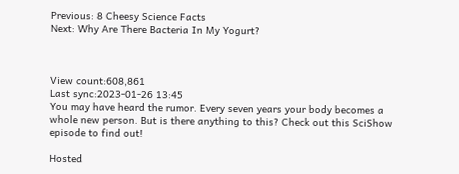Previous: 8 Cheesy Science Facts
Next: Why Are There Bacteria In My Yogurt?



View count:608,861
Last sync:2023-01-26 13:45
You may have heard the rumor. Every seven years your body becomes a whole new person. But is there anything to this? Check out this SciShow episode to find out!

Hosted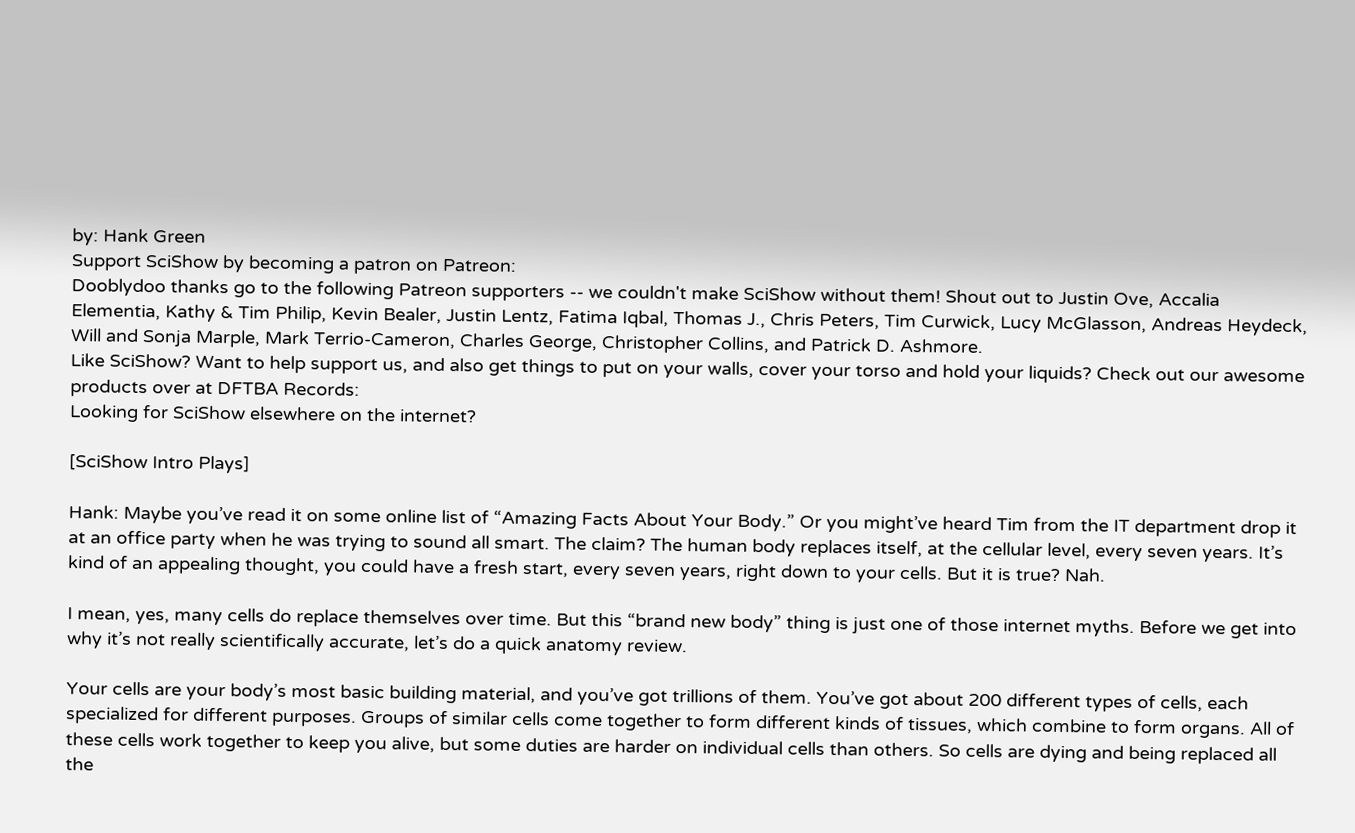by: Hank Green
Support SciShow by becoming a patron on Patreon:
Dooblydoo thanks go to the following Patreon supporters -- we couldn't make SciShow without them! Shout out to Justin Ove, Accalia Elementia, Kathy & Tim Philip, Kevin Bealer, Justin Lentz, Fatima Iqbal, Thomas J., Chris Peters, Tim Curwick, Lucy McGlasson, Andreas Heydeck, Will and Sonja Marple, Mark Terrio-Cameron, Charles George, Christopher Collins, and Patrick D. Ashmore.
Like SciShow? Want to help support us, and also get things to put on your walls, cover your torso and hold your liquids? Check out our awesome products over at DFTBA Records:
Looking for SciShow elsewhere on the internet?

[SciShow Intro Plays]

Hank: Maybe you’ve read it on some online list of “Amazing Facts About Your Body.” Or you might’ve heard Tim from the IT department drop it at an office party when he was trying to sound all smart. The claim? The human body replaces itself, at the cellular level, every seven years. It’s kind of an appealing thought, you could have a fresh start, every seven years, right down to your cells. But it is true? Nah.

I mean, yes, many cells do replace themselves over time. But this “brand new body” thing is just one of those internet myths. Before we get into why it’s not really scientifically accurate, let’s do a quick anatomy review.

Your cells are your body’s most basic building material, and you’ve got trillions of them. You’ve got about 200 different types of cells, each specialized for different purposes. Groups of similar cells come together to form different kinds of tissues, which combine to form organs. All of these cells work together to keep you alive, but some duties are harder on individual cells than others. So cells are dying and being replaced all the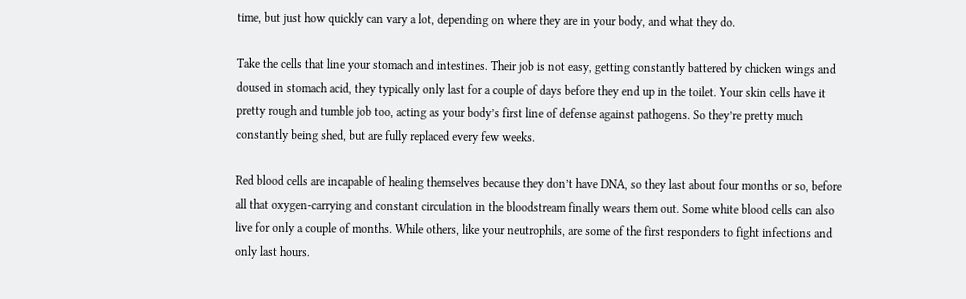time, but just how quickly can vary a lot, depending on where they are in your body, and what they do.

Take the cells that line your stomach and intestines. Their job is not easy, getting constantly battered by chicken wings and doused in stomach acid, they typically only last for a couple of days before they end up in the toilet. Your skin cells have it pretty rough and tumble job too, acting as your body’s first line of defense against pathogens. So they’re pretty much constantly being shed, but are fully replaced every few weeks.

Red blood cells are incapable of healing themselves because they don’t have DNA, so they last about four months or so, before all that oxygen-carrying and constant circulation in the bloodstream finally wears them out. Some white blood cells can also live for only a couple of months. While others, like your neutrophils, are some of the first responders to fight infections and only last hours.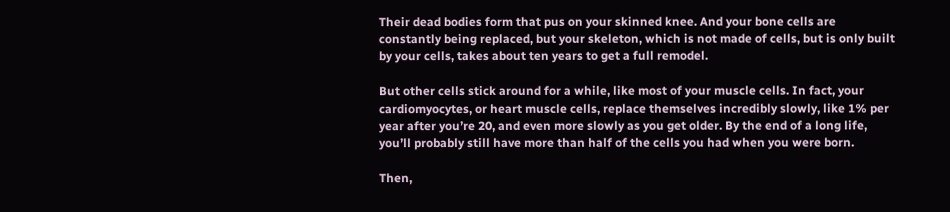Their dead bodies form that pus on your skinned knee. And your bone cells are constantly being replaced, but your skeleton, which is not made of cells, but is only built by your cells, takes about ten years to get a full remodel.

But other cells stick around for a while, like most of your muscle cells. In fact, your cardiomyocytes, or heart muscle cells, replace themselves incredibly slowly, like 1% per year after you’re 20, and even more slowly as you get older. By the end of a long life, you’ll probably still have more than half of the cells you had when you were born.

Then,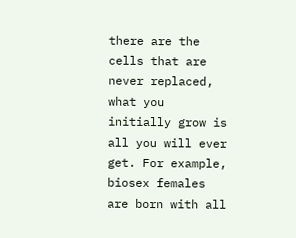there are the cells that are never replaced, what you initially grow is all you will ever get. For example, biosex females are born with all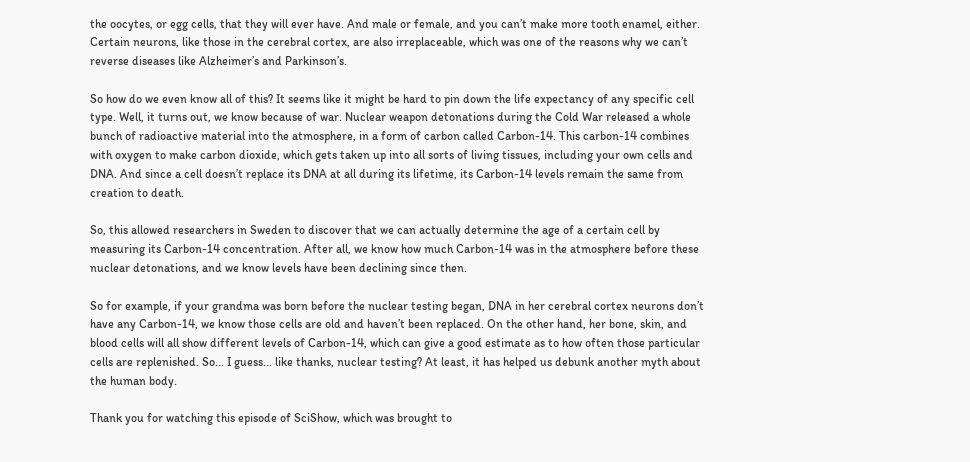the oocytes, or egg cells, that they will ever have. And male or female, and you can’t make more tooth enamel, either. Certain neurons, like those in the cerebral cortex, are also irreplaceable, which was one of the reasons why we can’t reverse diseases like Alzheimer’s and Parkinson’s.

So how do we even know all of this? It seems like it might be hard to pin down the life expectancy of any specific cell type. Well, it turns out, we know because of war. Nuclear weapon detonations during the Cold War released a whole bunch of radioactive material into the atmosphere, in a form of carbon called Carbon-14. This carbon-14 combines with oxygen to make carbon dioxide, which gets taken up into all sorts of living tissues, including your own cells and DNA. And since a cell doesn’t replace its DNA at all during its lifetime, its Carbon-14 levels remain the same from creation to death.

So, this allowed researchers in Sweden to discover that we can actually determine the age of a certain cell by measuring its Carbon-14 concentration. After all, we know how much Carbon-14 was in the atmosphere before these nuclear detonations, and we know levels have been declining since then.

So for example, if your grandma was born before the nuclear testing began, DNA in her cerebral cortex neurons don’t have any Carbon-14, we know those cells are old and haven’t been replaced. On the other hand, her bone, skin, and blood cells will all show different levels of Carbon-14, which can give a good estimate as to how often those particular cells are replenished. So... I guess... like thanks, nuclear testing? At least, it has helped us debunk another myth about the human body.

Thank you for watching this episode of SciShow, which was brought to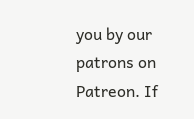you by our patrons on Patreon. If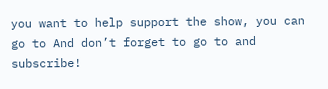you want to help support the show, you can go to And don’t forget to go to and subscribe!